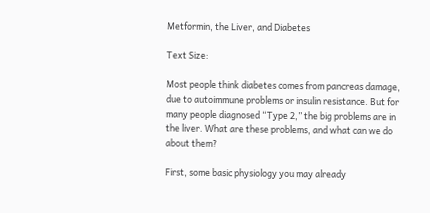Metformin, the Liver, and Diabetes

Text Size:

Most people think diabetes comes from pancreas damage, due to autoimmune problems or insulin resistance. But for many people diagnosed “Type 2,” the big problems are in the liver. What are these problems, and what can we do about them?

First, some basic physiology you may already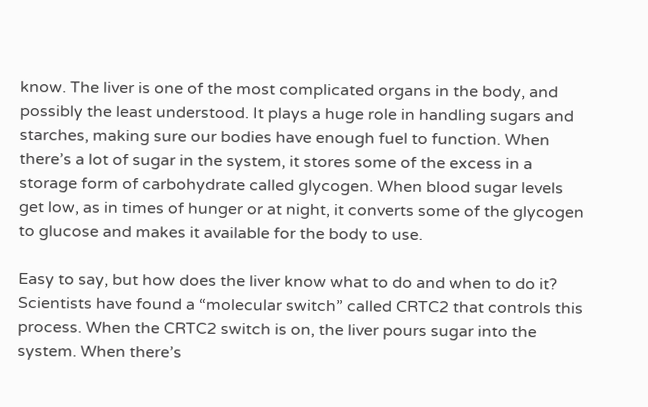know. The liver is one of the most complicated organs in the body, and possibly the least understood. It plays a huge role in handling sugars and starches, making sure our bodies have enough fuel to function. When there’s a lot of sugar in the system, it stores some of the excess in a storage form of carbohydrate called glycogen. When blood sugar levels get low, as in times of hunger or at night, it converts some of the glycogen to glucose and makes it available for the body to use.

Easy to say, but how does the liver know what to do and when to do it? Scientists have found a “molecular switch” called CRTC2 that controls this process. When the CRTC2 switch is on, the liver pours sugar into the system. When there’s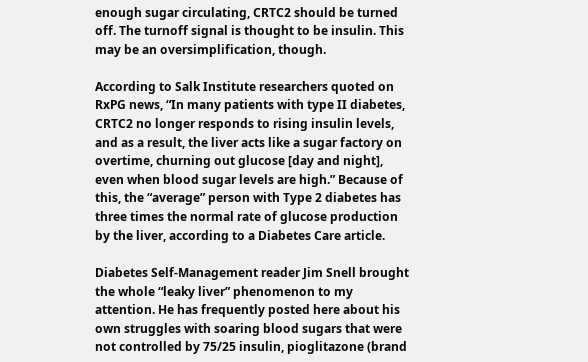enough sugar circulating, CRTC2 should be turned off. The turnoff signal is thought to be insulin. This may be an oversimplification, though.

According to Salk Institute researchers quoted on RxPG news, “In many patients with type II diabetes, CRTC2 no longer responds to rising insulin levels, and as a result, the liver acts like a sugar factory on overtime, churning out glucose [day and night], even when blood sugar levels are high.” Because of this, the “average” person with Type 2 diabetes has three times the normal rate of glucose production by the liver, according to a Diabetes Care article.

Diabetes Self-Management reader Jim Snell brought the whole “leaky liver” phenomenon to my attention. He has frequently posted here about his own struggles with soaring blood sugars that were not controlled by 75/25 insulin, pioglitazone (brand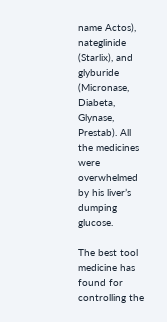name Actos), nateglinide (Starlix), and glyburide (Micronase, Diabeta, Glynase, Prestab). All the medicines were overwhelmed by his liver’s dumping glucose.

The best tool medicine has found for controlling the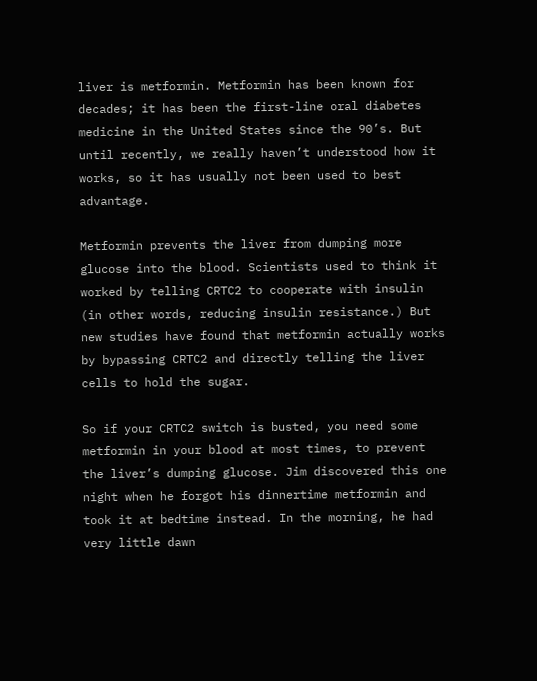liver is metformin. Metformin has been known for decades; it has been the first-line oral diabetes medicine in the United States since the 90’s. But until recently, we really haven’t understood how it works, so it has usually not been used to best advantage.

Metformin prevents the liver from dumping more glucose into the blood. Scientists used to think it worked by telling CRTC2 to cooperate with insulin (in other words, reducing insulin resistance.) But new studies have found that metformin actually works by bypassing CRTC2 and directly telling the liver cells to hold the sugar.

So if your CRTC2 switch is busted, you need some metformin in your blood at most times, to prevent the liver’s dumping glucose. Jim discovered this one night when he forgot his dinnertime metformin and took it at bedtime instead. In the morning, he had very little dawn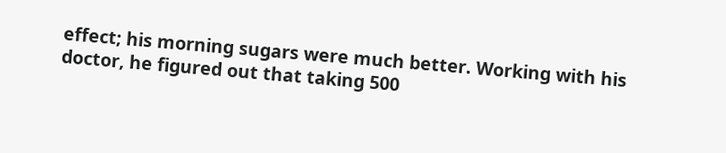effect; his morning sugars were much better. Working with his doctor, he figured out that taking 500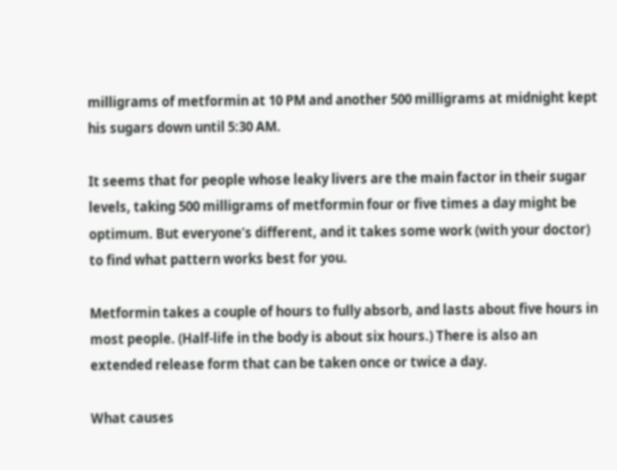milligrams of metformin at 10 PM and another 500 milligrams at midnight kept his sugars down until 5:30 AM.

It seems that for people whose leaky livers are the main factor in their sugar levels, taking 500 milligrams of metformin four or five times a day might be optimum. But everyone’s different, and it takes some work (with your doctor) to find what pattern works best for you.

Metformin takes a couple of hours to fully absorb, and lasts about five hours in most people. (Half-life in the body is about six hours.) There is also an extended release form that can be taken once or twice a day.

What causes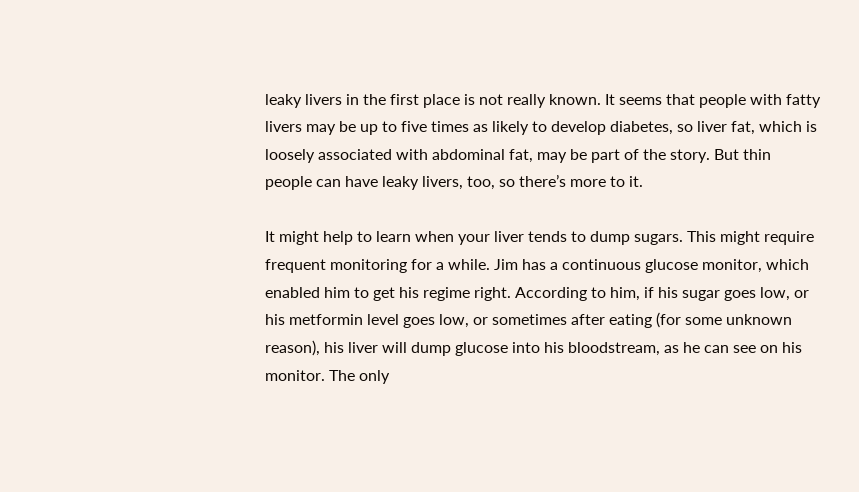leaky livers in the first place is not really known. It seems that people with fatty livers may be up to five times as likely to develop diabetes, so liver fat, which is loosely associated with abdominal fat, may be part of the story. But thin people can have leaky livers, too, so there’s more to it.

It might help to learn when your liver tends to dump sugars. This might require frequent monitoring for a while. Jim has a continuous glucose monitor, which enabled him to get his regime right. According to him, if his sugar goes low, or his metformin level goes low, or sometimes after eating (for some unknown reason), his liver will dump glucose into his bloodstream, as he can see on his monitor. The only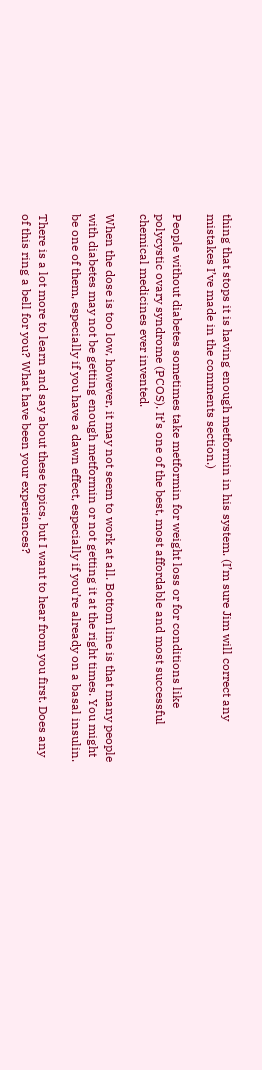thing that stops it is having enough metformin in his system. (I’m sure Jim will correct any mistakes I’ve made in the comments section.)

People without diabetes sometimes take metformin for weight loss or for conditions like polycystic ovary syndrome (PCOS). It’s one of the best, most affordable and most successful chemical medicines ever invented.

When the dose is too low, however, it may not seem to work at all. Bottom line is that many people with diabetes may not be getting enough metformin or not getting it at the right times. You might be one of them, especially if you have a dawn effect, especially if you’re already on a basal insulin.

There is a lot more to learn and say about these topics, but I want to hear from you first. Does any of this ring a bell for you? What have been your experiences?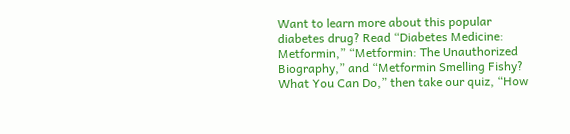Want to learn more about this popular diabetes drug? Read “Diabetes Medicine: Metformin,” “Metformin: The Unauthorized Biography,” and “Metformin Smelling Fishy? What You Can Do,” then take our quiz, “How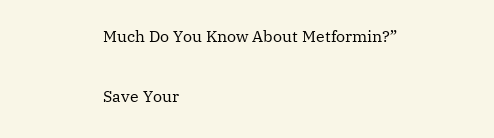Much Do You Know About Metformin?”

Save Your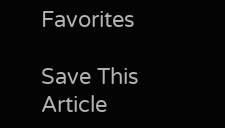Favorites

Save This Article